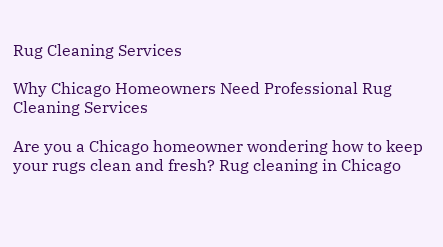Rug Cleaning Services

Why Chicago Homeowners Need Professional Rug Cleaning Services

Are you a Chicago homeowner wondering how to keep your rugs clean and fresh? Rug cleaning in Chicago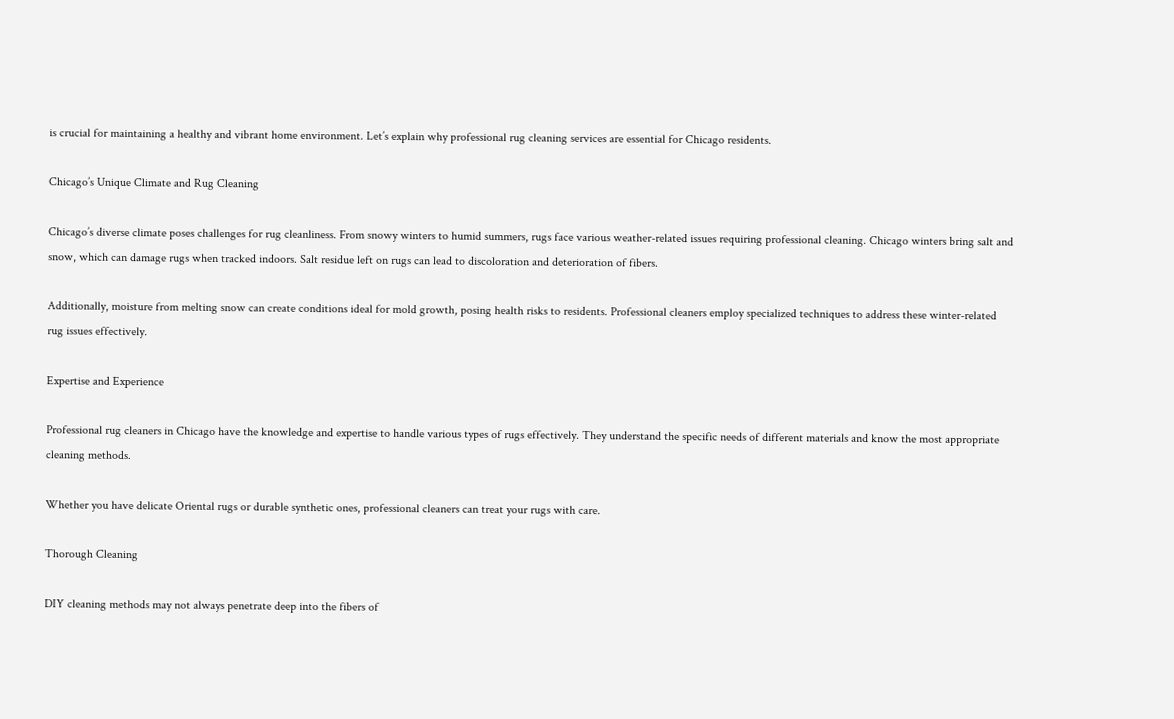is crucial for maintaining a healthy and vibrant home environment. Let’s explain why professional rug cleaning services are essential for Chicago residents.

Chicago’s Unique Climate and Rug Cleaning

Chicago’s diverse climate poses challenges for rug cleanliness. From snowy winters to humid summers, rugs face various weather-related issues requiring professional cleaning. Chicago winters bring salt and snow, which can damage rugs when tracked indoors. Salt residue left on rugs can lead to discoloration and deterioration of fibers.

Additionally, moisture from melting snow can create conditions ideal for mold growth, posing health risks to residents. Professional cleaners employ specialized techniques to address these winter-related rug issues effectively.

Expertise and Experience

Professional rug cleaners in Chicago have the knowledge and expertise to handle various types of rugs effectively. They understand the specific needs of different materials and know the most appropriate cleaning methods.

Whether you have delicate Oriental rugs or durable synthetic ones, professional cleaners can treat your rugs with care.

Thorough Cleaning

DIY cleaning methods may not always penetrate deep into the fibers of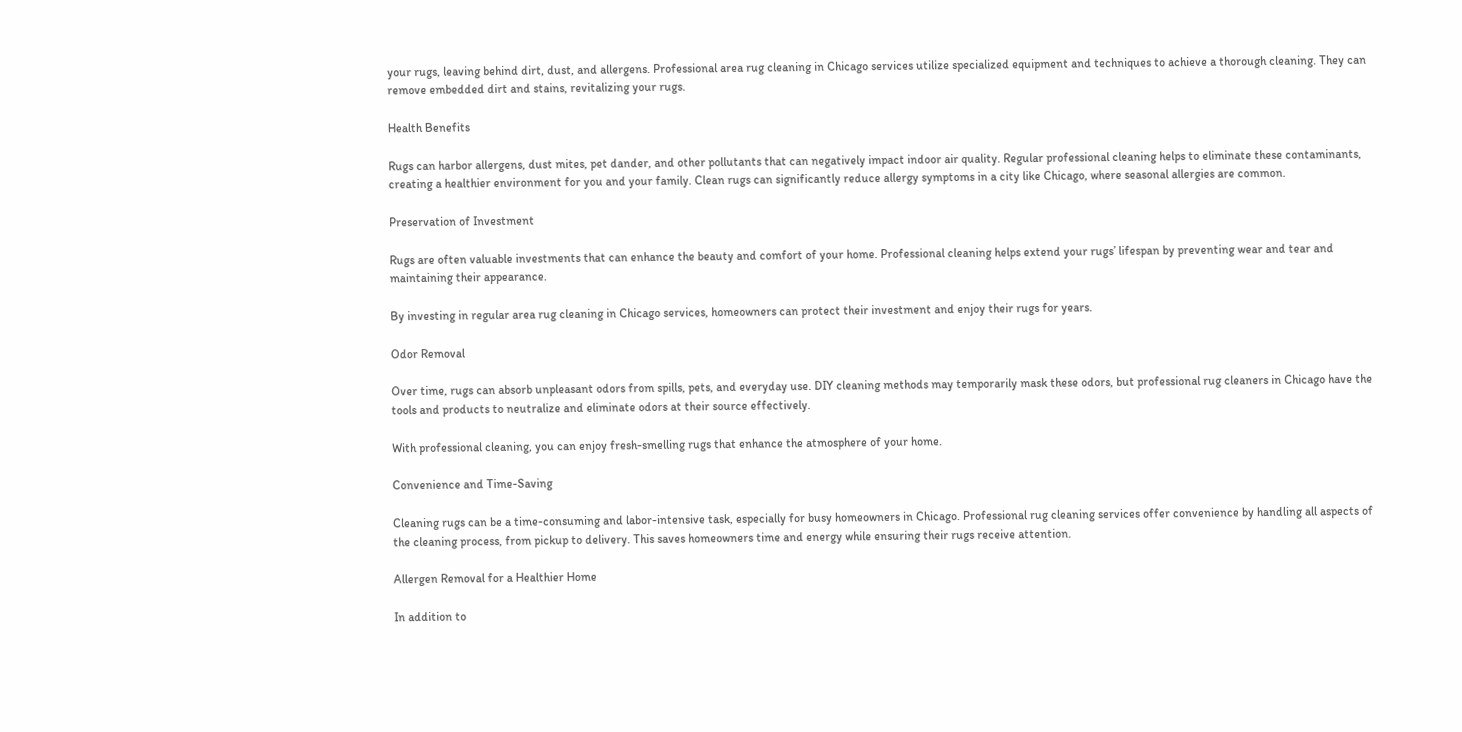your rugs, leaving behind dirt, dust, and allergens. Professional area rug cleaning in Chicago services utilize specialized equipment and techniques to achieve a thorough cleaning. They can remove embedded dirt and stains, revitalizing your rugs.

Health Benefits

Rugs can harbor allergens, dust mites, pet dander, and other pollutants that can negatively impact indoor air quality. Regular professional cleaning helps to eliminate these contaminants, creating a healthier environment for you and your family. Clean rugs can significantly reduce allergy symptoms in a city like Chicago, where seasonal allergies are common.

Preservation of Investment

Rugs are often valuable investments that can enhance the beauty and comfort of your home. Professional cleaning helps extend your rugs’ lifespan by preventing wear and tear and maintaining their appearance.

By investing in regular area rug cleaning in Chicago services, homeowners can protect their investment and enjoy their rugs for years.

Odor Removal

Over time, rugs can absorb unpleasant odors from spills, pets, and everyday use. DIY cleaning methods may temporarily mask these odors, but professional rug cleaners in Chicago have the tools and products to neutralize and eliminate odors at their source effectively.

With professional cleaning, you can enjoy fresh-smelling rugs that enhance the atmosphere of your home.

Convenience and Time-Saving

Cleaning rugs can be a time-consuming and labor-intensive task, especially for busy homeowners in Chicago. Professional rug cleaning services offer convenience by handling all aspects of the cleaning process, from pickup to delivery. This saves homeowners time and energy while ensuring their rugs receive attention.

Allergen Removal for a Healthier Home

In addition to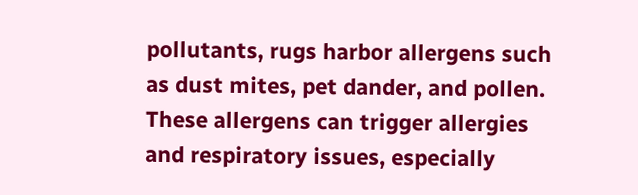pollutants, rugs harbor allergens such as dust mites, pet dander, and pollen. These allergens can trigger allergies and respiratory issues, especially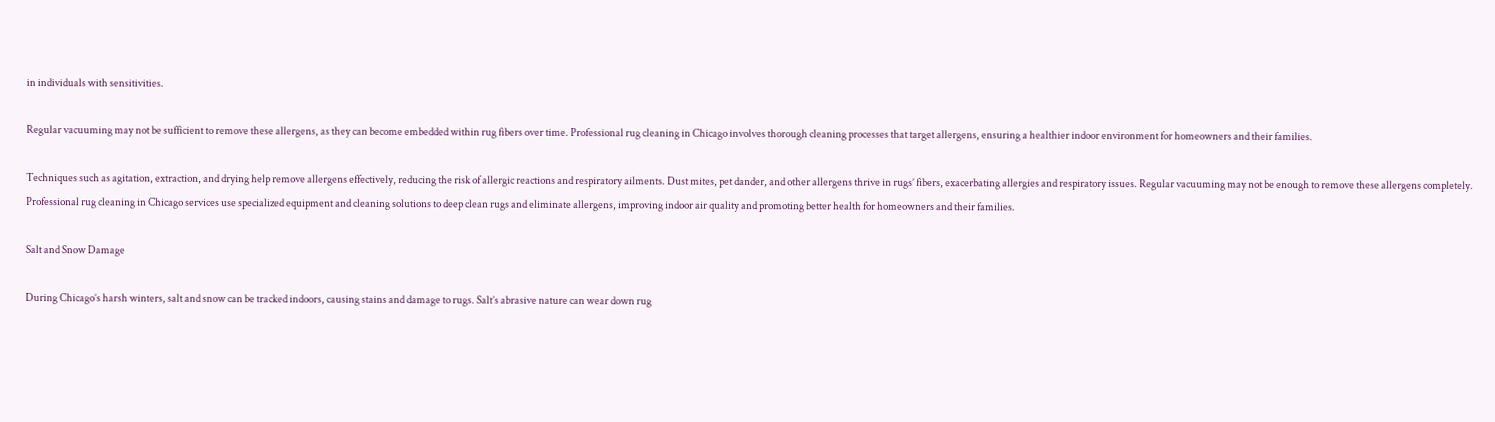in individuals with sensitivities.

Regular vacuuming may not be sufficient to remove these allergens, as they can become embedded within rug fibers over time. Professional rug cleaning in Chicago involves thorough cleaning processes that target allergens, ensuring a healthier indoor environment for homeowners and their families.

Techniques such as agitation, extraction, and drying help remove allergens effectively, reducing the risk of allergic reactions and respiratory ailments. Dust mites, pet dander, and other allergens thrive in rugs’ fibers, exacerbating allergies and respiratory issues. Regular vacuuming may not be enough to remove these allergens completely. Professional rug cleaning in Chicago services use specialized equipment and cleaning solutions to deep clean rugs and eliminate allergens, improving indoor air quality and promoting better health for homeowners and their families.

Salt and Snow Damage

During Chicago’s harsh winters, salt and snow can be tracked indoors, causing stains and damage to rugs. Salt’s abrasive nature can wear down rug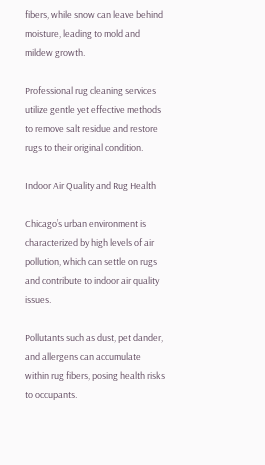fibers, while snow can leave behind moisture, leading to mold and mildew growth.

Professional rug cleaning services utilize gentle yet effective methods to remove salt residue and restore rugs to their original condition.

Indoor Air Quality and Rug Health

Chicago’s urban environment is characterized by high levels of air pollution, which can settle on rugs and contribute to indoor air quality issues.

Pollutants such as dust, pet dander, and allergens can accumulate within rug fibers, posing health risks to occupants.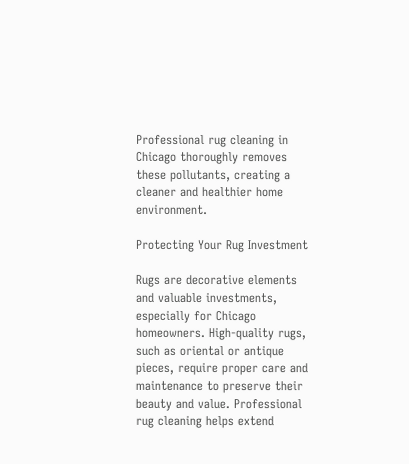Professional rug cleaning in Chicago thoroughly removes these pollutants, creating a cleaner and healthier home environment.

Protecting Your Rug Investment

Rugs are decorative elements and valuable investments, especially for Chicago homeowners. High-quality rugs, such as oriental or antique pieces, require proper care and maintenance to preserve their beauty and value. Professional rug cleaning helps extend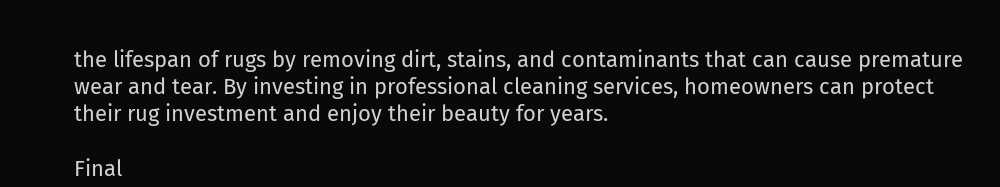the lifespan of rugs by removing dirt, stains, and contaminants that can cause premature wear and tear. By investing in professional cleaning services, homeowners can protect their rug investment and enjoy their beauty for years.

Final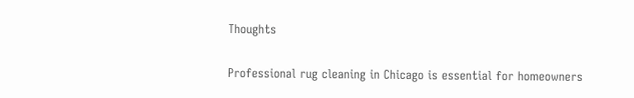Thoughts

Professional rug cleaning in Chicago is essential for homeowners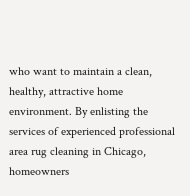who want to maintain a clean, healthy, attractive home environment. By enlisting the services of experienced professional area rug cleaning in Chicago, homeowners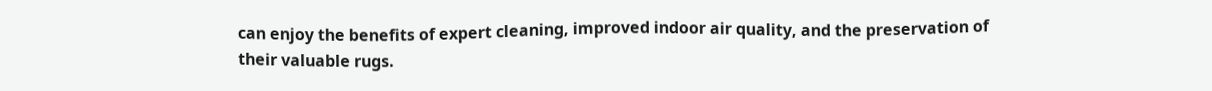can enjoy the benefits of expert cleaning, improved indoor air quality, and the preservation of their valuable rugs.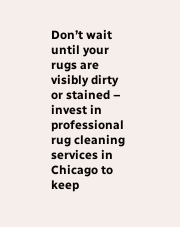Don’t wait until your rugs are visibly dirty or stained – invest in professional rug cleaning services in Chicago to keep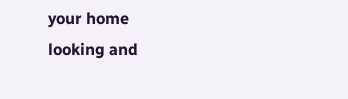your home looking and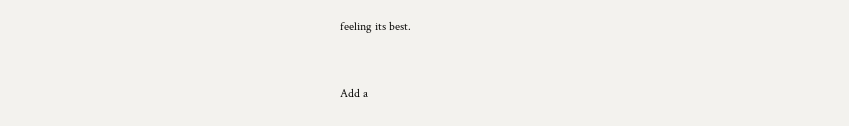feeling its best.


Add a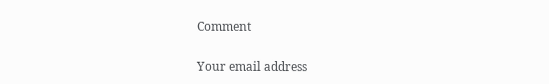Comment

Your email address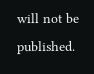will not be published.